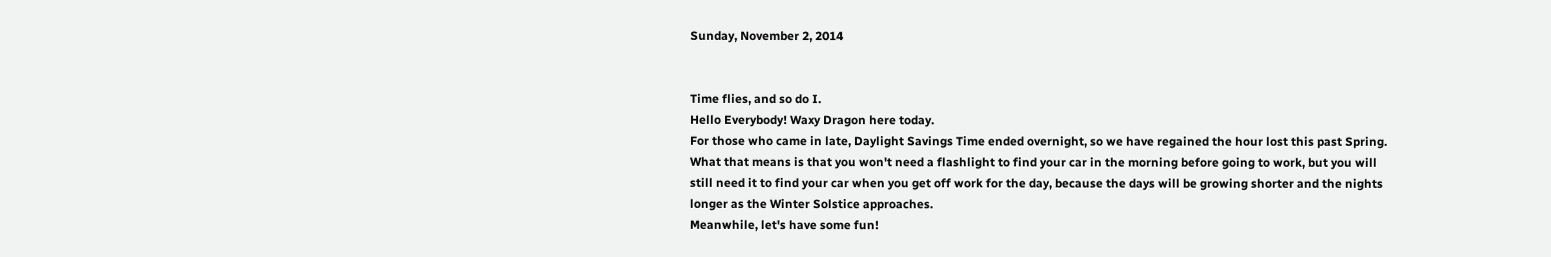Sunday, November 2, 2014


Time flies, and so do I.
Hello Everybody! Waxy Dragon here today.
For those who came in late, Daylight Savings Time ended overnight, so we have regained the hour lost this past Spring.
What that means is that you won't need a flashlight to find your car in the morning before going to work, but you will still need it to find your car when you get off work for the day, because the days will be growing shorter and the nights longer as the Winter Solstice approaches.
Meanwhile, let's have some fun!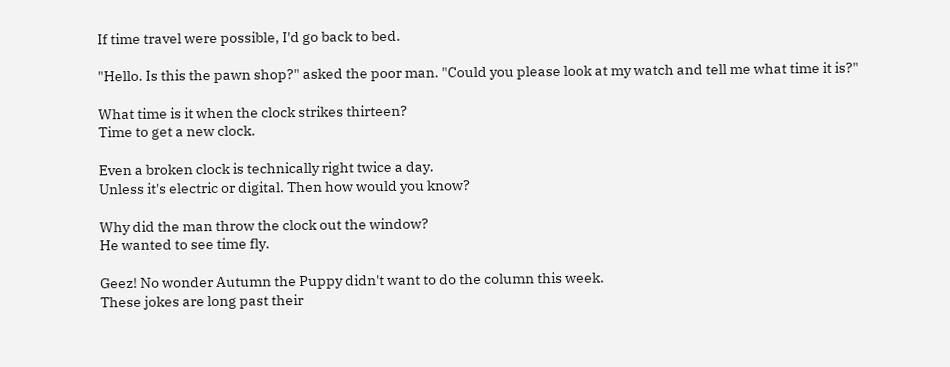If time travel were possible, I'd go back to bed.

"Hello. Is this the pawn shop?" asked the poor man. "Could you please look at my watch and tell me what time it is?"

What time is it when the clock strikes thirteen?
Time to get a new clock.

Even a broken clock is technically right twice a day.
Unless it's electric or digital. Then how would you know?

Why did the man throw the clock out the window?
He wanted to see time fly.

Geez! No wonder Autumn the Puppy didn't want to do the column this week.
These jokes are long past their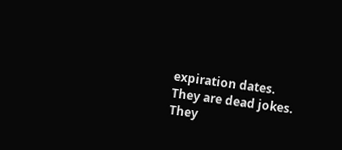expiration dates.
They are dead jokes.
They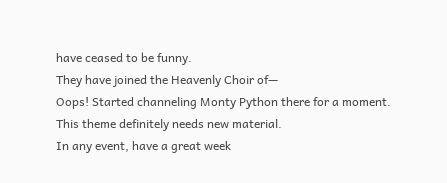have ceased to be funny.
They have joined the Heavenly Choir of—
Oops! Started channeling Monty Python there for a moment.
This theme definitely needs new material.
In any event, have a great week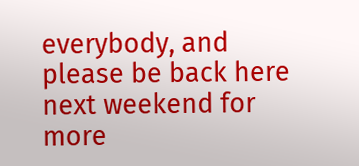everybody, and please be back here next weekend for more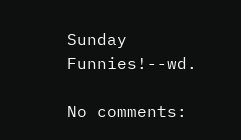Sunday Funnies!--wd.

No comments: